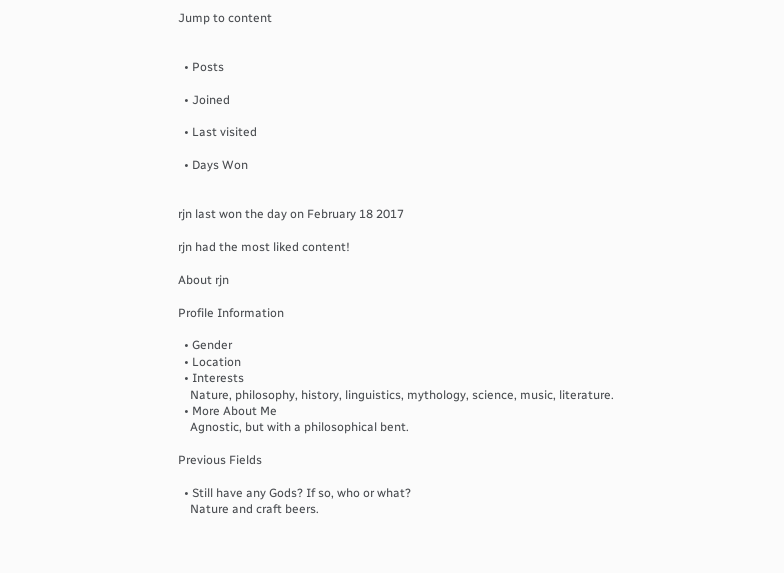Jump to content


  • Posts

  • Joined

  • Last visited

  • Days Won


rjn last won the day on February 18 2017

rjn had the most liked content!

About rjn

Profile Information

  • Gender
  • Location
  • Interests
    Nature, philosophy, history, linguistics, mythology, science, music, literature.
  • More About Me
    Agnostic, but with a philosophical bent.

Previous Fields

  • Still have any Gods? If so, who or what?
    Nature and craft beers.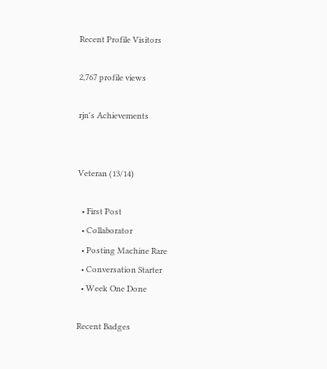Recent Profile Visitors

2,767 profile views

rjn's Achievements


Veteran (13/14)

  • First Post
  • Collaborator
  • Posting Machine Rare
  • Conversation Starter
  • Week One Done

Recent Badges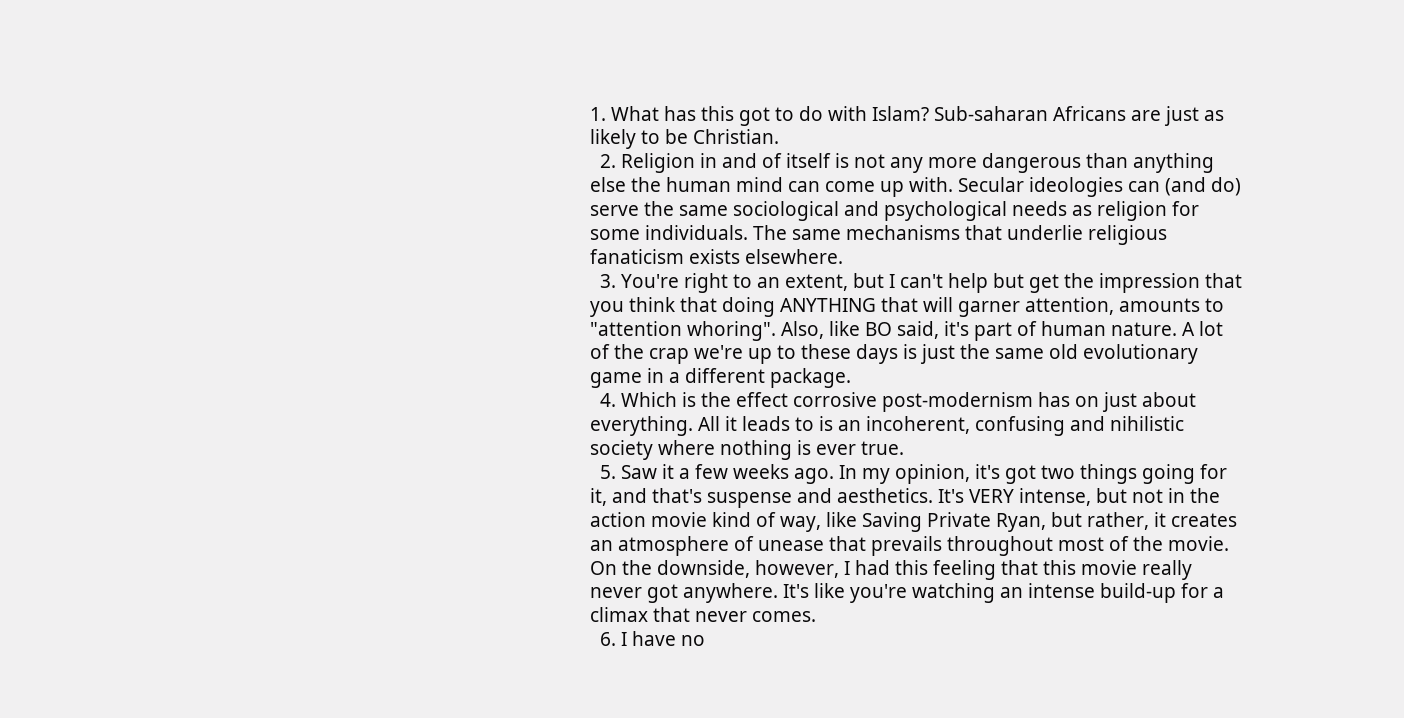1. What has this got to do with Islam? Sub-saharan Africans are just as likely to be Christian.
  2. Religion in and of itself is not any more dangerous than anything else the human mind can come up with. Secular ideologies can (and do) serve the same sociological and psychological needs as religion for some individuals. The same mechanisms that underlie religious fanaticism exists elsewhere.
  3. You're right to an extent, but I can't help but get the impression that you think that doing ANYTHING that will garner attention, amounts to "attention whoring". Also, like BO said, it's part of human nature. A lot of the crap we're up to these days is just the same old evolutionary game in a different package.
  4. Which is the effect corrosive post-modernism has on just about everything. All it leads to is an incoherent, confusing and nihilistic society where nothing is ever true.
  5. Saw it a few weeks ago. In my opinion, it's got two things going for it, and that's suspense and aesthetics. It's VERY intense, but not in the action movie kind of way, like Saving Private Ryan, but rather, it creates an atmosphere of unease that prevails throughout most of the movie. On the downside, however, I had this feeling that this movie really never got anywhere. It's like you're watching an intense build-up for a climax that never comes.
  6. I have no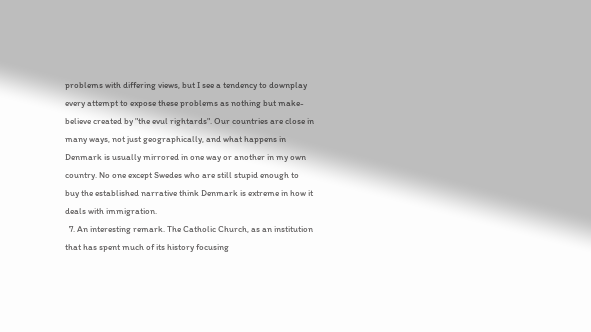problems with differing views, but I see a tendency to downplay every attempt to expose these problems as nothing but make-believe created by "the evul rightards". Our countries are close in many ways, not just geographically, and what happens in Denmark is usually mirrored in one way or another in my own country. No one except Swedes who are still stupid enough to buy the established narrative think Denmark is extreme in how it deals with immigration.
  7. An interesting remark. The Catholic Church, as an institution that has spent much of its history focusing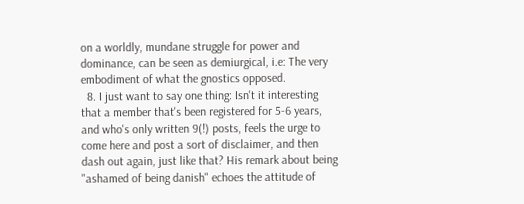on a worldly, mundane struggle for power and dominance, can be seen as demiurgical, i.e: The very embodiment of what the gnostics opposed.
  8. I just want to say one thing: Isn't it interesting that a member that's been registered for 5-6 years, and who's only written 9(!) posts, feels the urge to come here and post a sort of disclaimer, and then dash out again, just like that? His remark about being "ashamed of being danish" echoes the attitude of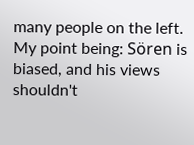many people on the left. My point being: Sören is biased, and his views shouldn't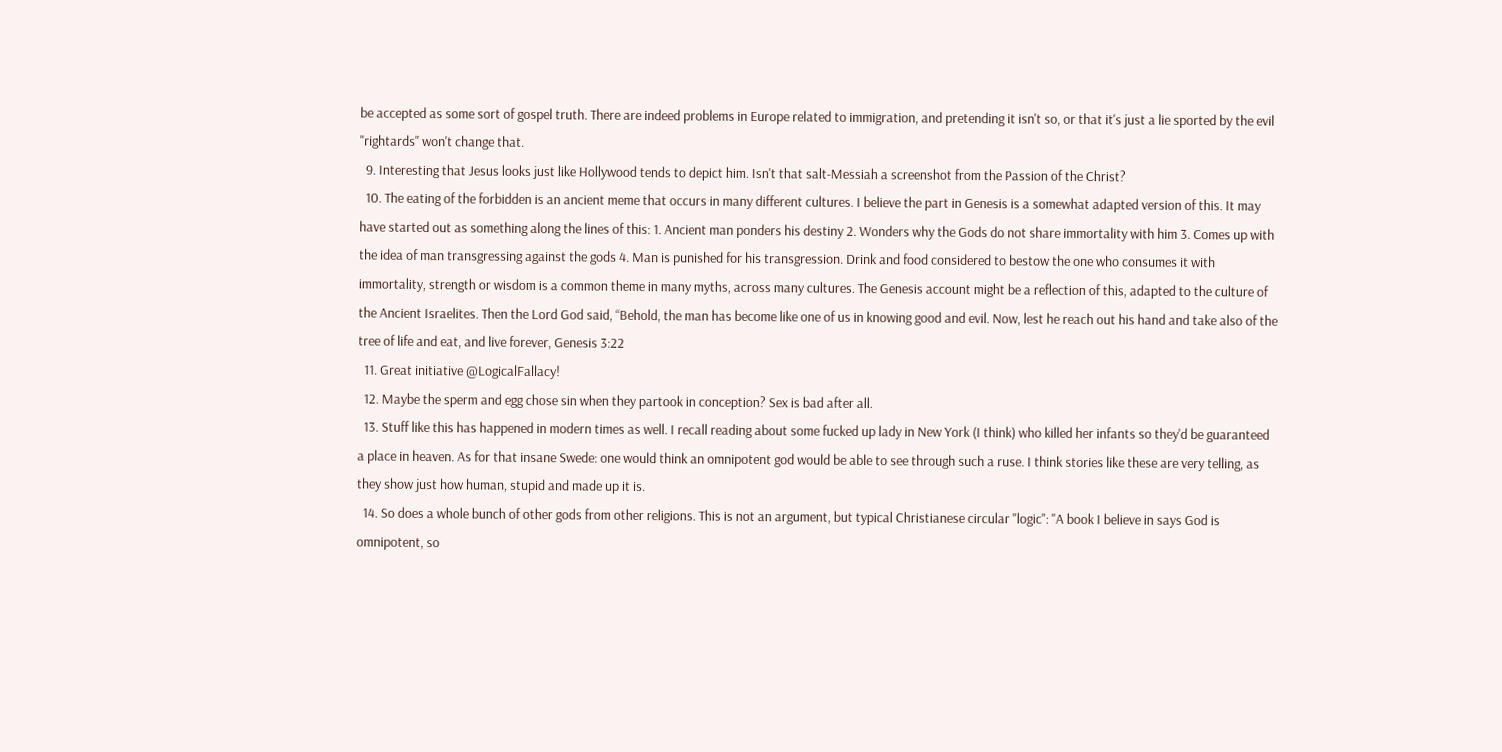be accepted as some sort of gospel truth. There are indeed problems in Europe related to immigration, and pretending it isn't so, or that it's just a lie sported by the evil "rightards" won't change that.
  9. Interesting that Jesus looks just like Hollywood tends to depict him. Isn't that salt-Messiah a screenshot from the Passion of the Christ?
  10. The eating of the forbidden is an ancient meme that occurs in many different cultures. I believe the part in Genesis is a somewhat adapted version of this. It may have started out as something along the lines of this: 1. Ancient man ponders his destiny 2. Wonders why the Gods do not share immortality with him 3. Comes up with the idea of man transgressing against the gods 4. Man is punished for his transgression. Drink and food considered to bestow the one who consumes it with immortality, strength or wisdom is a common theme in many myths, across many cultures. The Genesis account might be a reflection of this, adapted to the culture of the Ancient Israelites. Then the Lord God said, “Behold, the man has become like one of us in knowing good and evil. Now, lest he reach out his hand and take also of the tree of life and eat, and live forever, Genesis 3:22
  11. Great initiative @LogicalFallacy!
  12. Maybe the sperm and egg chose sin when they partook in conception? Sex is bad after all.
  13. Stuff like this has happened in modern times as well. I recall reading about some fucked up lady in New York (I think) who killed her infants so they'd be guaranteed a place in heaven. As for that insane Swede: one would think an omnipotent god would be able to see through such a ruse. I think stories like these are very telling, as they show just how human, stupid and made up it is.
  14. So does a whole bunch of other gods from other religions. This is not an argument, but typical Christianese circular "logic": "A book I believe in says God is omnipotent, so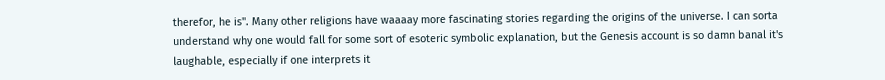therefor, he is". Many other religions have waaaay more fascinating stories regarding the origins of the universe. I can sorta understand why one would fall for some sort of esoteric symbolic explanation, but the Genesis account is so damn banal it's laughable, especially if one interprets it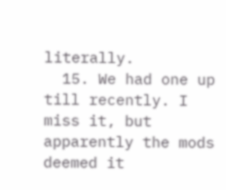literally.
  15. We had one up till recently. I miss it, but apparently the mods deemed it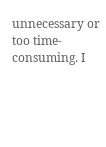unnecessary or too time-consuming. I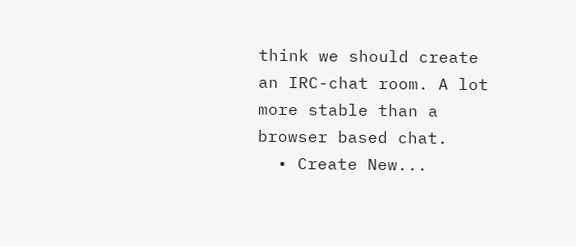think we should create an IRC-chat room. A lot more stable than a browser based chat.
  • Create New...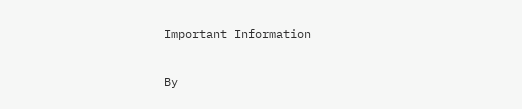Important Information

By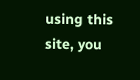using this site, you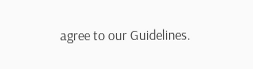agree to our Guidelines.